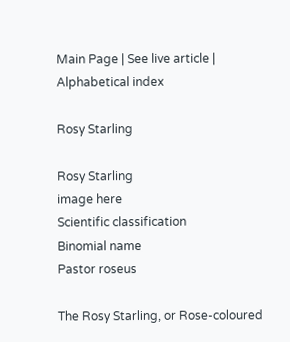Main Page | See live article | Alphabetical index

Rosy Starling

Rosy Starling
image here
Scientific classification
Binomial name
Pastor roseus

The Rosy Starling, or Rose-coloured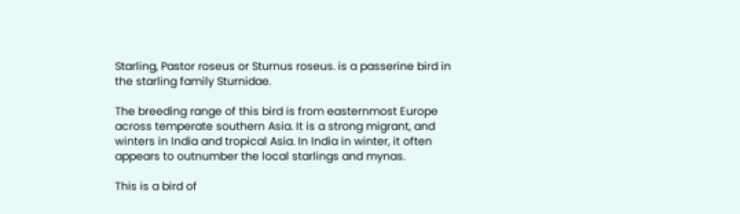Starling, Pastor roseus or Sturnus roseus. is a passerine bird in the starling family Sturnidae.

The breeding range of this bird is from easternmost Europe across temperate southern Asia. It is a strong migrant, and winters in India and tropical Asia. In India in winter, it often appears to outnumber the local starlings and mynas.

This is a bird of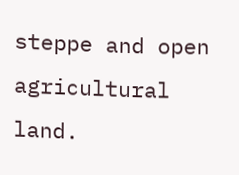steppe and open agricultural land.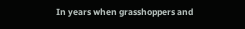In years when grasshoppers and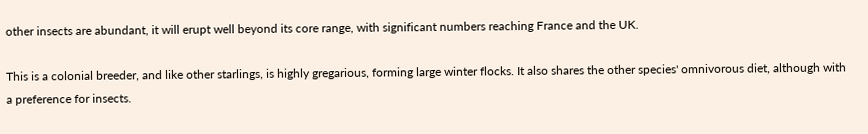other insects are abundant, it will erupt well beyond its core range, with significant numbers reaching France and the UK.

This is a colonial breeder, and like other starlings, is highly gregarious, forming large winter flocks. It also shares the other species' omnivorous diet, although with a preference for insects.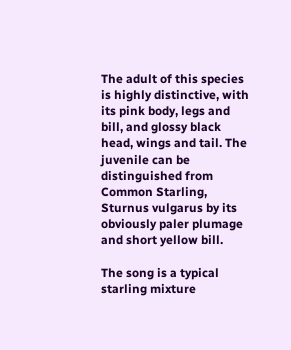The adult of this species is highly distinctive, with its pink body, legs and bill, and glossy black head, wings and tail. The juvenile can be distinguished from Common Starling, Sturnus vulgarus by its obviously paler plumage and short yellow bill.

The song is a typical starling mixture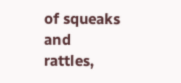of squeaks and rattles,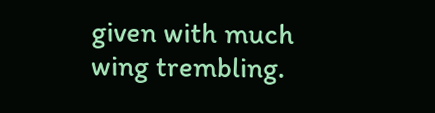given with much wing trembling.